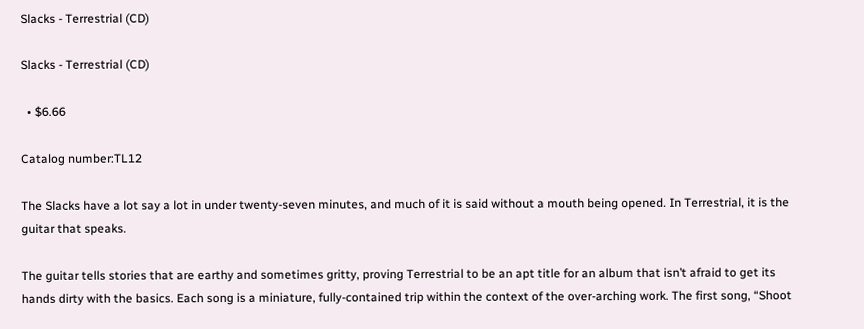Slacks - Terrestrial (CD)

Slacks - Terrestrial (CD)

  • $6.66

Catalog number:TL12

The Slacks have a lot say a lot in under twenty-seven minutes, and much of it is said without a mouth being opened. In Terrestrial, it is the guitar that speaks.

The guitar tells stories that are earthy and sometimes gritty, proving Terrestrial to be an apt title for an album that isn’t afraid to get its hands dirty with the basics. Each song is a miniature, fully-contained trip within the context of the over-arching work. The first song, “Shoot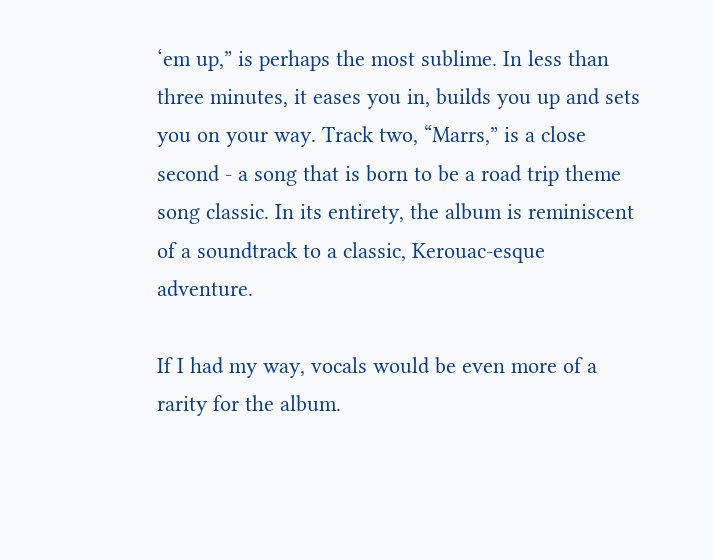‘em up,” is perhaps the most sublime. In less than three minutes, it eases you in, builds you up and sets you on your way. Track two, “Marrs,” is a close second - a song that is born to be a road trip theme song classic. In its entirety, the album is reminiscent of a soundtrack to a classic, Kerouac-esque adventure.

If I had my way, vocals would be even more of a rarity for the album.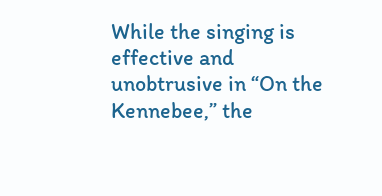While the singing is effective and unobtrusive in “On the Kennebee,” the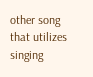other song that utilizes singing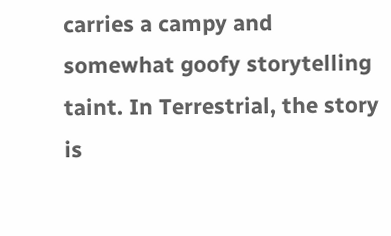carries a campy and somewhat goofy storytelling taint. In Terrestrial, the story is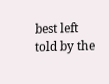best left told by the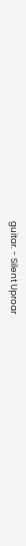guitar. - Silent Uproar